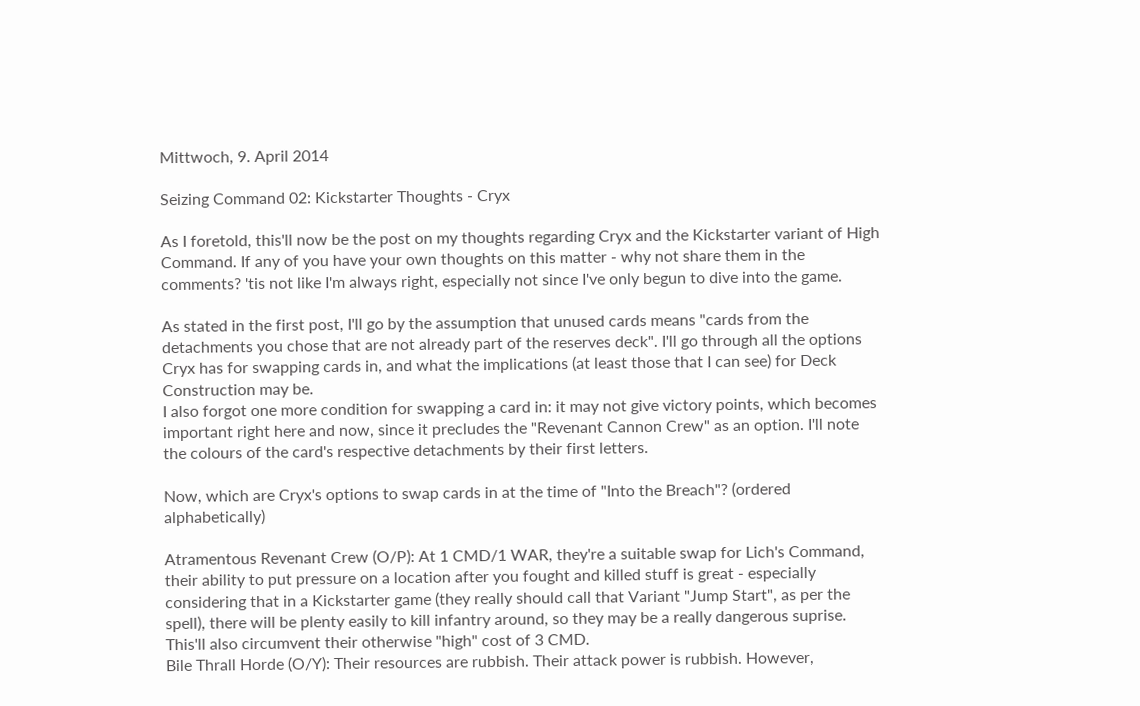Mittwoch, 9. April 2014

Seizing Command 02: Kickstarter Thoughts - Cryx

As I foretold, this'll now be the post on my thoughts regarding Cryx and the Kickstarter variant of High Command. If any of you have your own thoughts on this matter - why not share them in the comments? 'tis not like I'm always right, especially not since I've only begun to dive into the game.

As stated in the first post, I'll go by the assumption that unused cards means "cards from the detachments you chose that are not already part of the reserves deck". I'll go through all the options Cryx has for swapping cards in, and what the implications (at least those that I can see) for Deck Construction may be.
I also forgot one more condition for swapping a card in: it may not give victory points, which becomes important right here and now, since it precludes the "Revenant Cannon Crew" as an option. I'll note the colours of the card's respective detachments by their first letters.

Now, which are Cryx's options to swap cards in at the time of "Into the Breach"? (ordered alphabetically)

Atramentous Revenant Crew (O/P): At 1 CMD/1 WAR, they're a suitable swap for Lich's Command, their ability to put pressure on a location after you fought and killed stuff is great - especially considering that in a Kickstarter game (they really should call that Variant "Jump Start", as per the spell), there will be plenty easily to kill infantry around, so they may be a really dangerous suprise. This'll also circumvent their otherwise "high" cost of 3 CMD.
Bile Thrall Horde (O/Y): Their resources are rubbish. Their attack power is rubbish. However,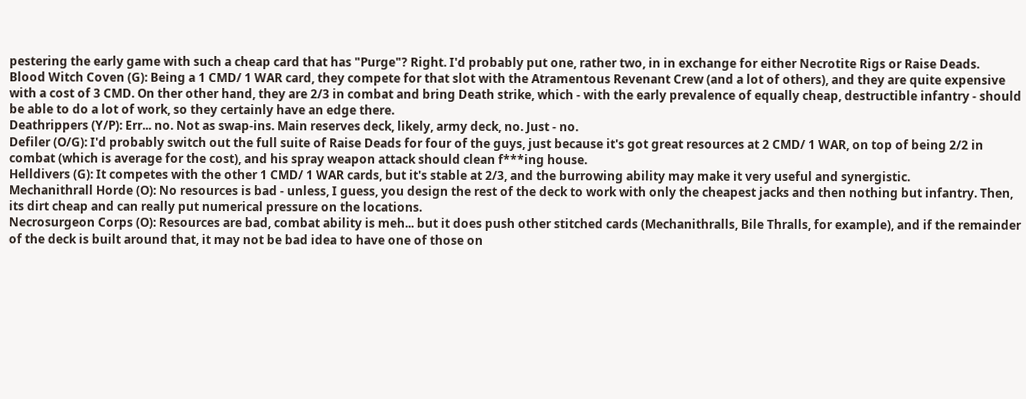pestering the early game with such a cheap card that has "Purge"? Right. I'd probably put one, rather two, in in exchange for either Necrotite Rigs or Raise Deads.
Blood Witch Coven (G): Being a 1 CMD/ 1 WAR card, they compete for that slot with the Atramentous Revenant Crew (and a lot of others), and they are quite expensive with a cost of 3 CMD. On ther other hand, they are 2/3 in combat and bring Death strike, which - with the early prevalence of equally cheap, destructible infantry - should be able to do a lot of work, so they certainly have an edge there.
Deathrippers (Y/P): Err... no. Not as swap-ins. Main reserves deck, likely, army deck, no. Just - no.
Defiler (O/G): I'd probably switch out the full suite of Raise Deads for four of the guys, just because it's got great resources at 2 CMD/ 1 WAR, on top of being 2/2 in combat (which is average for the cost), and his spray weapon attack should clean f***ing house.
Helldivers (G): It competes with the other 1 CMD/ 1 WAR cards, but it's stable at 2/3, and the burrowing ability may make it very useful and synergistic.
Mechanithrall Horde (O): No resources is bad - unless, I guess, you design the rest of the deck to work with only the cheapest jacks and then nothing but infantry. Then, its dirt cheap and can really put numerical pressure on the locations.
Necrosurgeon Corps (O): Resources are bad, combat ability is meh... but it does push other stitched cards (Mechanithralls, Bile Thralls, for example), and if the remainder of the deck is built around that, it may not be bad idea to have one of those on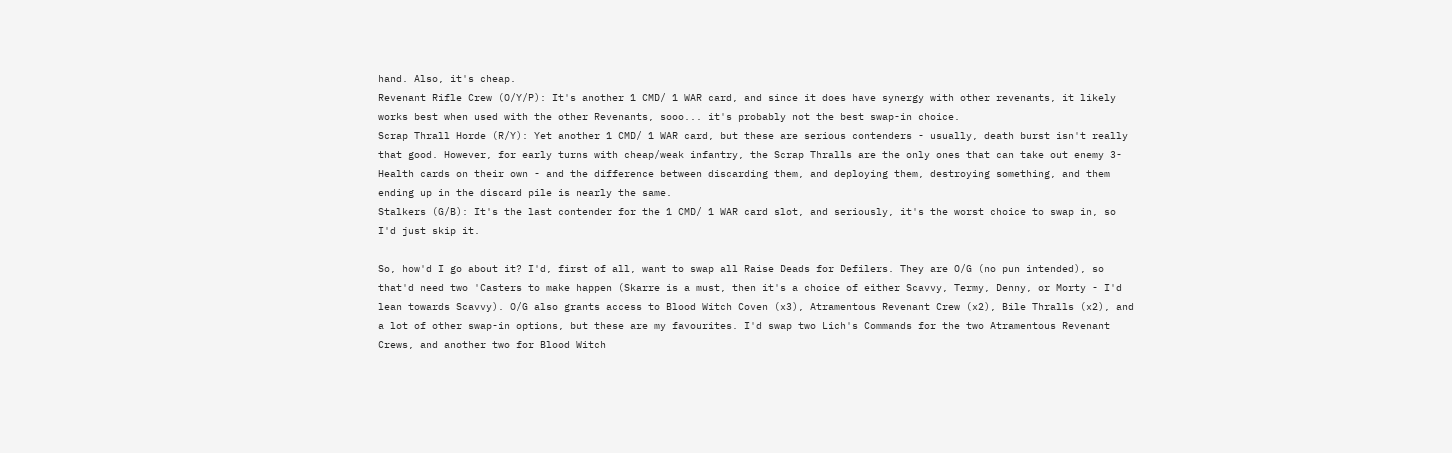hand. Also, it's cheap.
Revenant Rifle Crew (O/Y/P): It's another 1 CMD/ 1 WAR card, and since it does have synergy with other revenants, it likely works best when used with the other Revenants, sooo... it's probably not the best swap-in choice.
Scrap Thrall Horde (R/Y): Yet another 1 CMD/ 1 WAR card, but these are serious contenders - usually, death burst isn't really that good. However, for early turns with cheap/weak infantry, the Scrap Thralls are the only ones that can take out enemy 3-Health cards on their own - and the difference between discarding them, and deploying them, destroying something, and them ending up in the discard pile is nearly the same.
Stalkers (G/B): It's the last contender for the 1 CMD/ 1 WAR card slot, and seriously, it's the worst choice to swap in, so I'd just skip it.

So, how'd I go about it? I'd, first of all, want to swap all Raise Deads for Defilers. They are O/G (no pun intended), so that'd need two 'Casters to make happen (Skarre is a must, then it's a choice of either Scavvy, Termy, Denny, or Morty - I'd lean towards Scavvy). O/G also grants access to Blood Witch Coven (x3), Atramentous Revenant Crew (x2), Bile Thralls (x2), and a lot of other swap-in options, but these are my favourites. I'd swap two Lich's Commands for the two Atramentous Revenant Crews, and another two for Blood Witch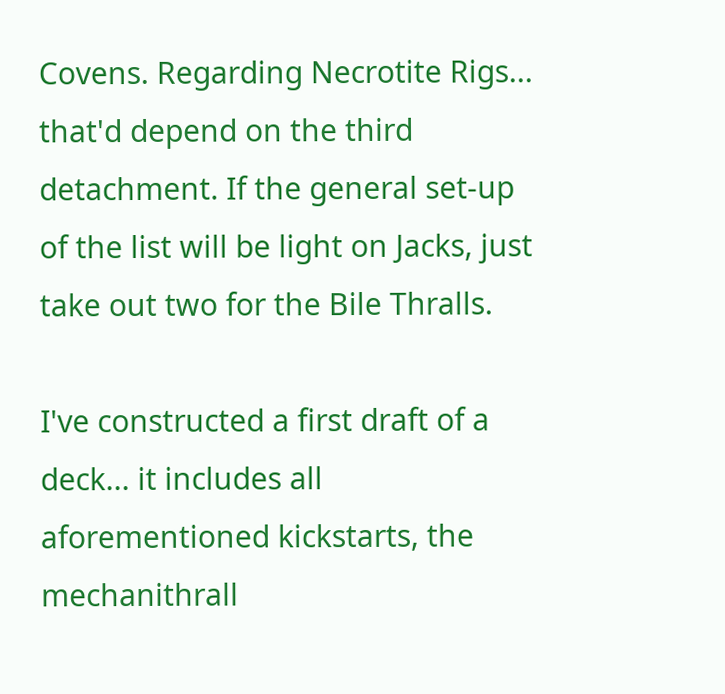Covens. Regarding Necrotite Rigs... that'd depend on the third detachment. If the general set-up of the list will be light on Jacks, just take out two for the Bile Thralls.

I've constructed a first draft of a deck... it includes all aforementioned kickstarts, the mechanithrall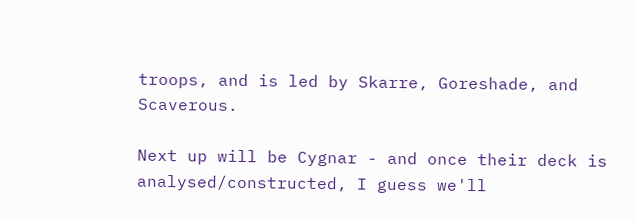troops, and is led by Skarre, Goreshade, and Scaverous.

Next up will be Cygnar - and once their deck is analysed/constructed, I guess we'll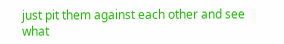just pit them against each other and see what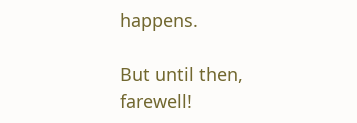happens.

But until then, farewell!